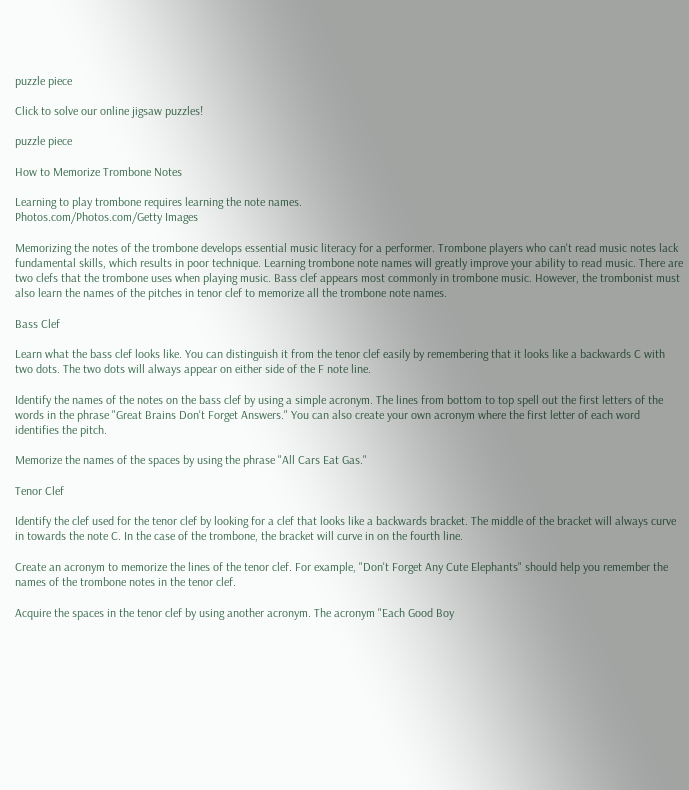puzzle piece

Click to solve our online jigsaw puzzles!

puzzle piece

How to Memorize Trombone Notes

Learning to play trombone requires learning the note names.
Photos.com/Photos.com/Getty Images

Memorizing the notes of the trombone develops essential music literacy for a performer. Trombone players who can't read music notes lack fundamental skills, which results in poor technique. Learning trombone note names will greatly improve your ability to read music. There are two clefs that the trombone uses when playing music. Bass clef appears most commonly in trombone music. However, the trombonist must also learn the names of the pitches in tenor clef to memorize all the trombone note names.

Bass Clef

Learn what the bass clef looks like. You can distinguish it from the tenor clef easily by remembering that it looks like a backwards C with two dots. The two dots will always appear on either side of the F note line.

Identify the names of the notes on the bass clef by using a simple acronym. The lines from bottom to top spell out the first letters of the words in the phrase "Great Brains Don't Forget Answers." You can also create your own acronym where the first letter of each word identifies the pitch.

Memorize the names of the spaces by using the phrase "All Cars Eat Gas."

Tenor Clef

Identify the clef used for the tenor clef by looking for a clef that looks like a backwards bracket. The middle of the bracket will always curve in towards the note C. In the case of the trombone, the bracket will curve in on the fourth line.

Create an acronym to memorize the lines of the tenor clef. For example, "Don't Forget Any Cute Elephants" should help you remember the names of the trombone notes in the tenor clef.

Acquire the spaces in the tenor clef by using another acronym. The acronym "Each Good Boy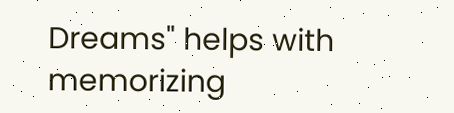Dreams" helps with memorizing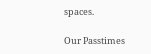spaces.

Our Passtimes